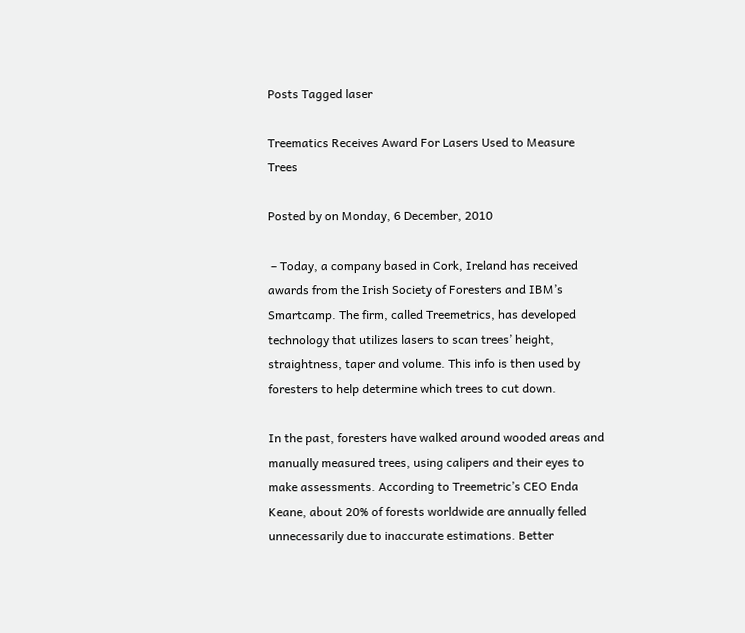Posts Tagged laser

Treematics Receives Award For Lasers Used to Measure Trees

Posted by on Monday, 6 December, 2010

 – Today, a company based in Cork, Ireland has received awards from the Irish Society of Foresters and IBM’s Smartcamp. The firm, called Treemetrics, has developed technology that utilizes lasers to scan trees’ height, straightness, taper and volume. This info is then used by foresters to help determine which trees to cut down.

In the past, foresters have walked around wooded areas and manually measured trees, using calipers and their eyes to make assessments. According to Treemetric’s CEO Enda Keane, about 20% of forests worldwide are annually felled unnecessarily due to inaccurate estimations. Better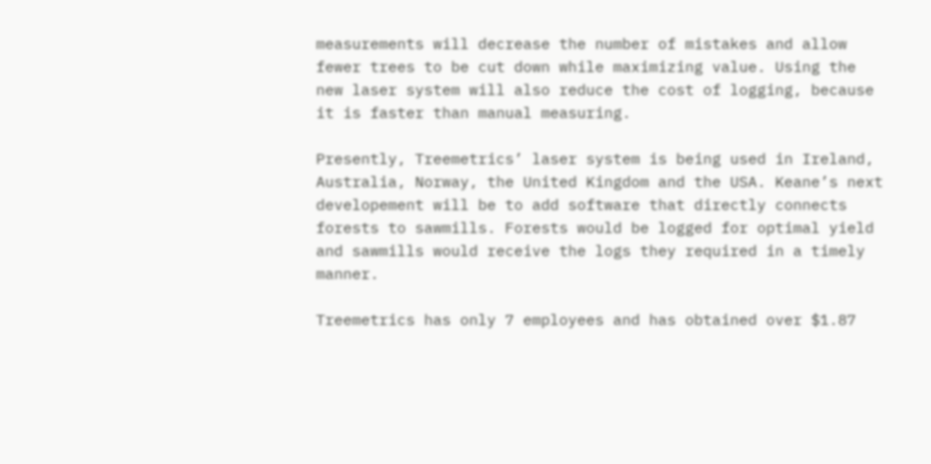measurements will decrease the number of mistakes and allow fewer trees to be cut down while maximizing value. Using the new laser system will also reduce the cost of logging, because it is faster than manual measuring.

Presently, Treemetrics’ laser system is being used in Ireland, Australia, Norway, the United Kingdom and the USA. Keane’s next developement will be to add software that directly connects forests to sawmills. Forests would be logged for optimal yield and sawmills would receive the logs they required in a timely manner.

Treemetrics has only 7 employees and has obtained over $1.87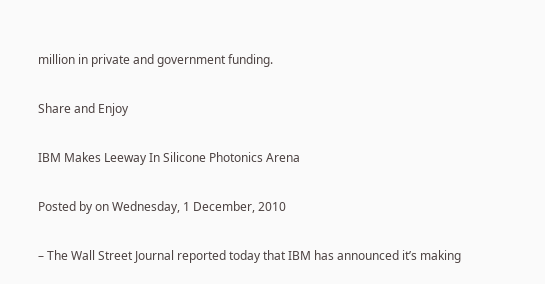million in private and government funding.

Share and Enjoy

IBM Makes Leeway In Silicone Photonics Arena

Posted by on Wednesday, 1 December, 2010

– The Wall Street Journal reported today that IBM has announced it’s making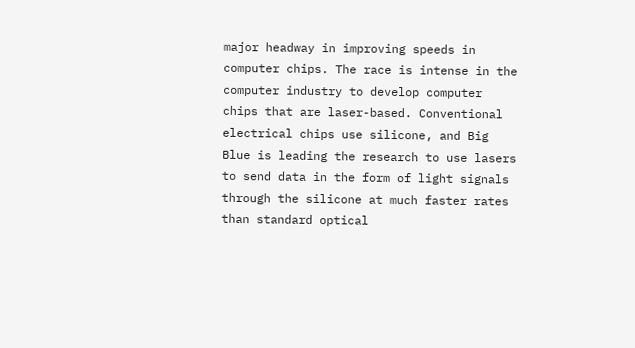major headway in improving speeds in computer chips. The race is intense in the computer industry to develop computer chips that are laser-based. Conventional electrical chips use silicone, and Big Blue is leading the research to use lasers to send data in the form of light signals through the silicone at much faster rates than standard optical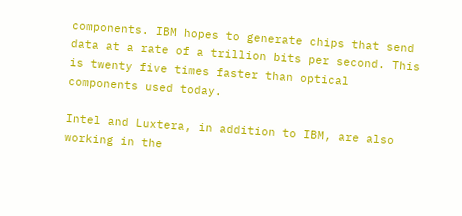components. IBM hopes to generate chips that send data at a rate of a trillion bits per second. This is twenty five times faster than optical components used today.

Intel and Luxtera, in addition to IBM, are also working in the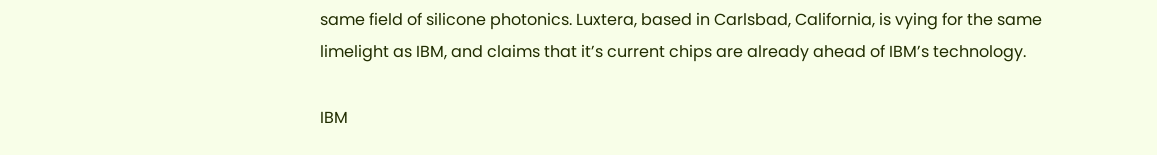same field of silicone photonics. Luxtera, based in Carlsbad, California, is vying for the same limelight as IBM, and claims that it’s current chips are already ahead of IBM’s technology.

IBM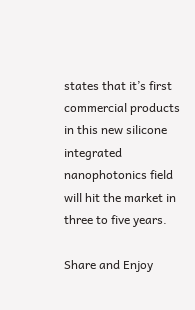states that it’s first commercial products in this new silicone integrated nanophotonics field will hit the market in three to five years.

Share and Enjoy